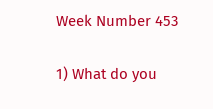Week Number 453

1) What do you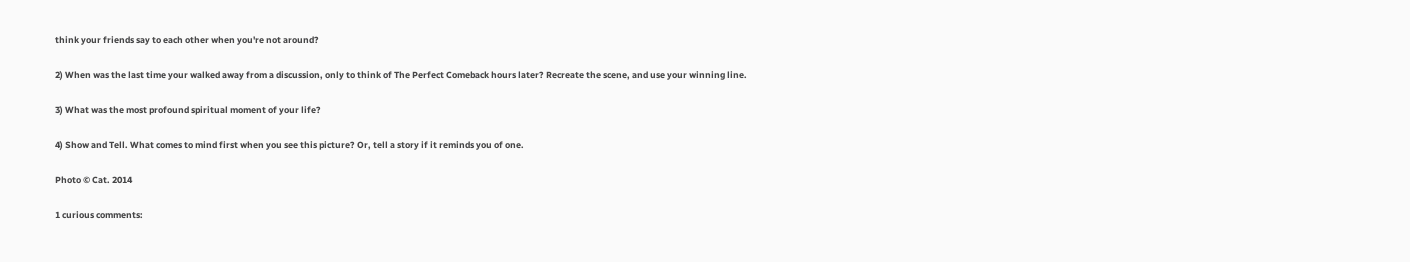think your friends say to each other when you're not around?

2) When was the last time your walked away from a discussion, only to think of The Perfect Comeback hours later? Recreate the scene, and use your winning line.

3) What was the most profound spiritual moment of your life?

4) Show and Tell. What comes to mind first when you see this picture? Or, tell a story if it reminds you of one.

Photo © Cat. 2014

1 curious comments: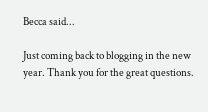Becca said...

Just coming back to blogging in the new year. Thank you for the great questions.